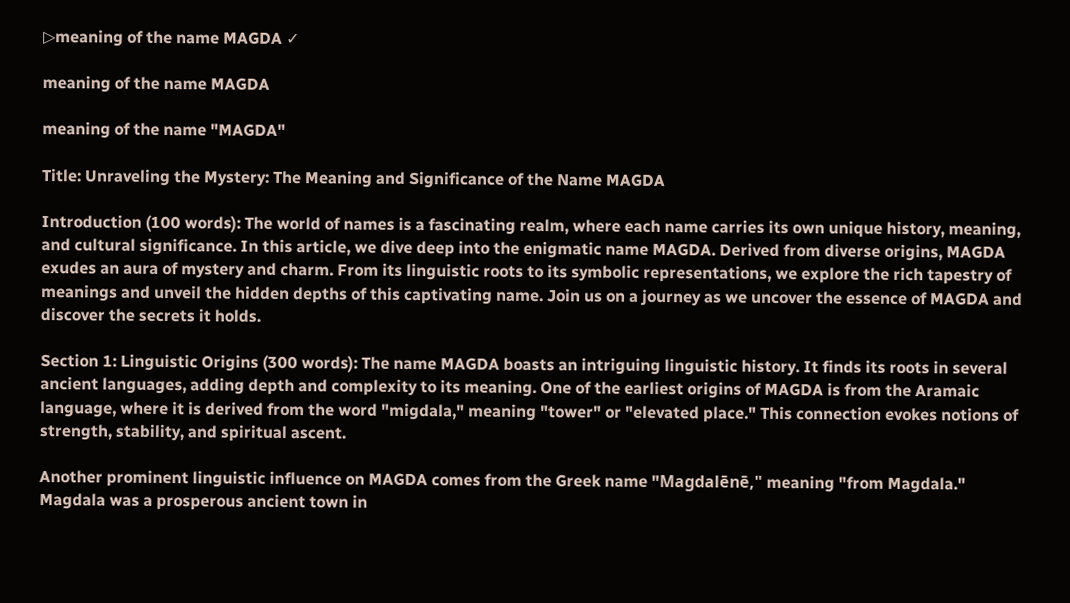▷meaning of the name MAGDA ✓

meaning of the name MAGDA

meaning of the name "MAGDA"

Title: Unraveling the Mystery: The Meaning and Significance of the Name MAGDA

Introduction (100 words): The world of names is a fascinating realm, where each name carries its own unique history, meaning, and cultural significance. In this article, we dive deep into the enigmatic name MAGDA. Derived from diverse origins, MAGDA exudes an aura of mystery and charm. From its linguistic roots to its symbolic representations, we explore the rich tapestry of meanings and unveil the hidden depths of this captivating name. Join us on a journey as we uncover the essence of MAGDA and discover the secrets it holds.

Section 1: Linguistic Origins (300 words): The name MAGDA boasts an intriguing linguistic history. It finds its roots in several ancient languages, adding depth and complexity to its meaning. One of the earliest origins of MAGDA is from the Aramaic language, where it is derived from the word "migdala," meaning "tower" or "elevated place." This connection evokes notions of strength, stability, and spiritual ascent.

Another prominent linguistic influence on MAGDA comes from the Greek name "Magdalēnē," meaning "from Magdala." Magdala was a prosperous ancient town in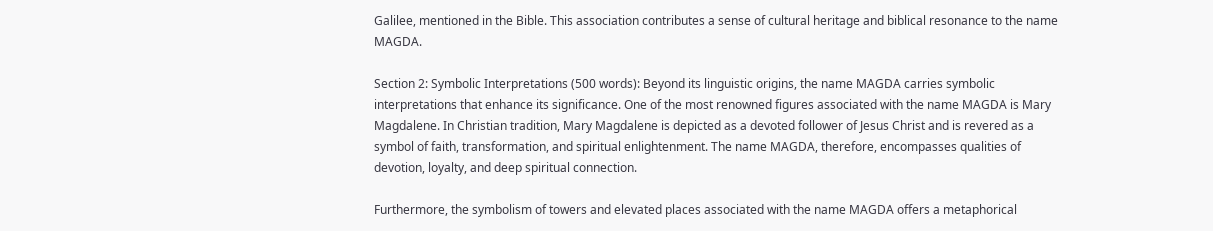Galilee, mentioned in the Bible. This association contributes a sense of cultural heritage and biblical resonance to the name MAGDA.

Section 2: Symbolic Interpretations (500 words): Beyond its linguistic origins, the name MAGDA carries symbolic interpretations that enhance its significance. One of the most renowned figures associated with the name MAGDA is Mary Magdalene. In Christian tradition, Mary Magdalene is depicted as a devoted follower of Jesus Christ and is revered as a symbol of faith, transformation, and spiritual enlightenment. The name MAGDA, therefore, encompasses qualities of devotion, loyalty, and deep spiritual connection.

Furthermore, the symbolism of towers and elevated places associated with the name MAGDA offers a metaphorical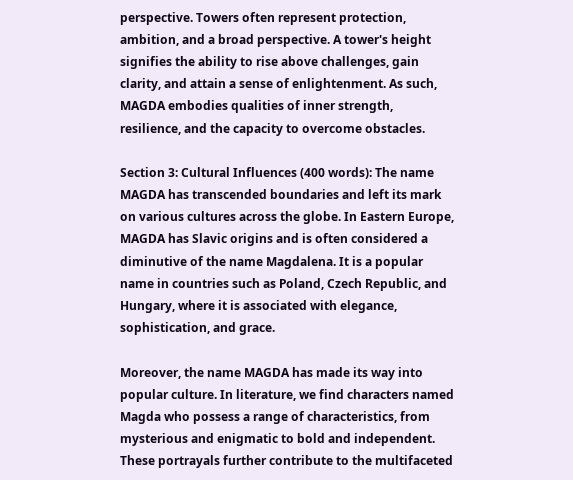perspective. Towers often represent protection, ambition, and a broad perspective. A tower's height signifies the ability to rise above challenges, gain clarity, and attain a sense of enlightenment. As such, MAGDA embodies qualities of inner strength, resilience, and the capacity to overcome obstacles.

Section 3: Cultural Influences (400 words): The name MAGDA has transcended boundaries and left its mark on various cultures across the globe. In Eastern Europe, MAGDA has Slavic origins and is often considered a diminutive of the name Magdalena. It is a popular name in countries such as Poland, Czech Republic, and Hungary, where it is associated with elegance, sophistication, and grace.

Moreover, the name MAGDA has made its way into popular culture. In literature, we find characters named Magda who possess a range of characteristics, from mysterious and enigmatic to bold and independent. These portrayals further contribute to the multifaceted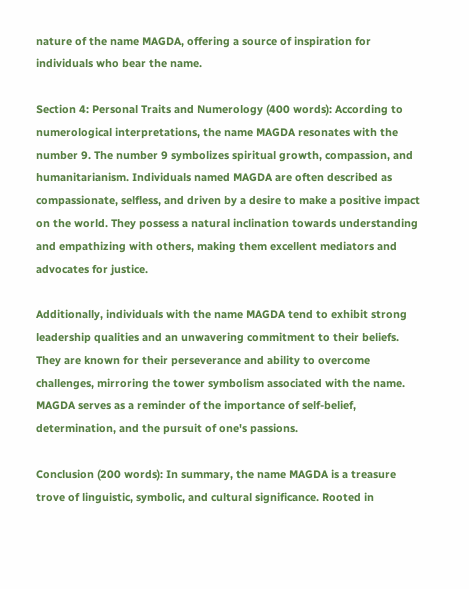nature of the name MAGDA, offering a source of inspiration for individuals who bear the name.

Section 4: Personal Traits and Numerology (400 words): According to numerological interpretations, the name MAGDA resonates with the number 9. The number 9 symbolizes spiritual growth, compassion, and humanitarianism. Individuals named MAGDA are often described as compassionate, selfless, and driven by a desire to make a positive impact on the world. They possess a natural inclination towards understanding and empathizing with others, making them excellent mediators and advocates for justice.

Additionally, individuals with the name MAGDA tend to exhibit strong leadership qualities and an unwavering commitment to their beliefs. They are known for their perseverance and ability to overcome challenges, mirroring the tower symbolism associated with the name. MAGDA serves as a reminder of the importance of self-belief, determination, and the pursuit of one's passions.

Conclusion (200 words): In summary, the name MAGDA is a treasure trove of linguistic, symbolic, and cultural significance. Rooted in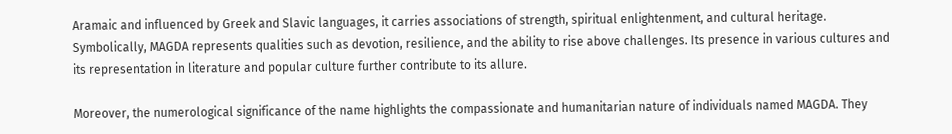Aramaic and influenced by Greek and Slavic languages, it carries associations of strength, spiritual enlightenment, and cultural heritage. Symbolically, MAGDA represents qualities such as devotion, resilience, and the ability to rise above challenges. Its presence in various cultures and its representation in literature and popular culture further contribute to its allure.

Moreover, the numerological significance of the name highlights the compassionate and humanitarian nature of individuals named MAGDA. They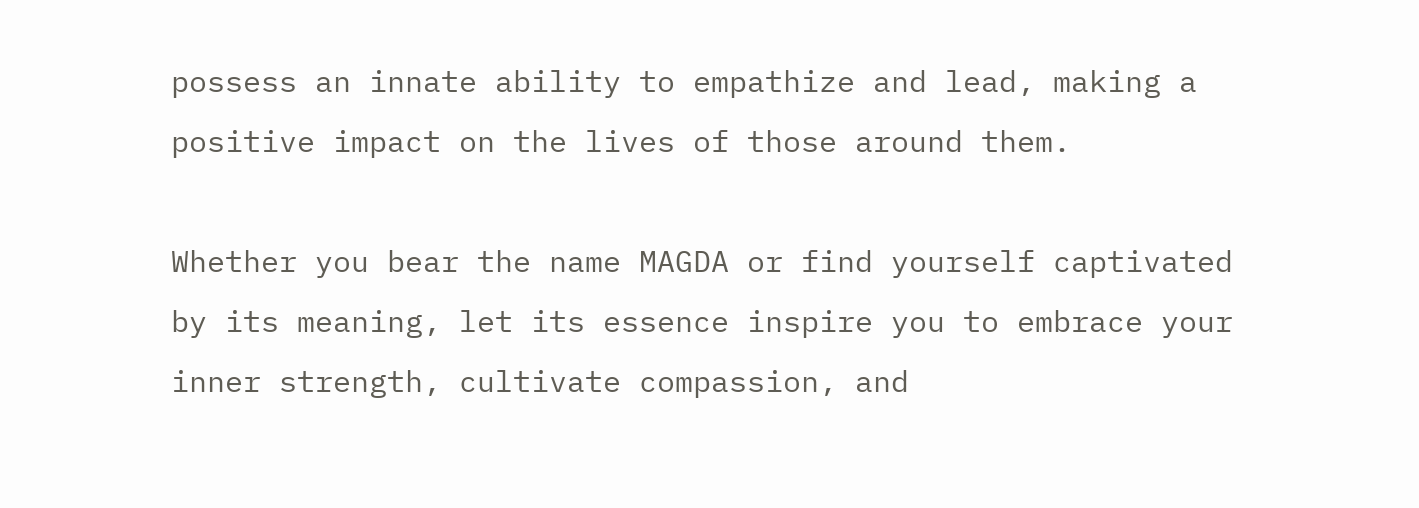possess an innate ability to empathize and lead, making a positive impact on the lives of those around them.

Whether you bear the name MAGDA or find yourself captivated by its meaning, let its essence inspire you to embrace your inner strength, cultivate compassion, and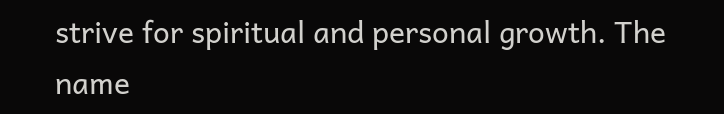strive for spiritual and personal growth. The name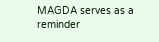MAGDA serves as a reminder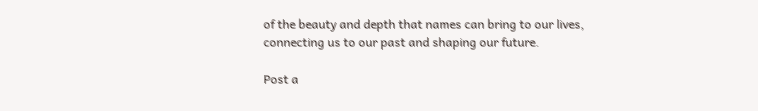of the beauty and depth that names can bring to our lives, connecting us to our past and shaping our future.

Post a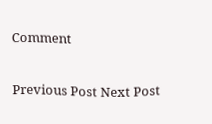Comment

Previous Post Next Post